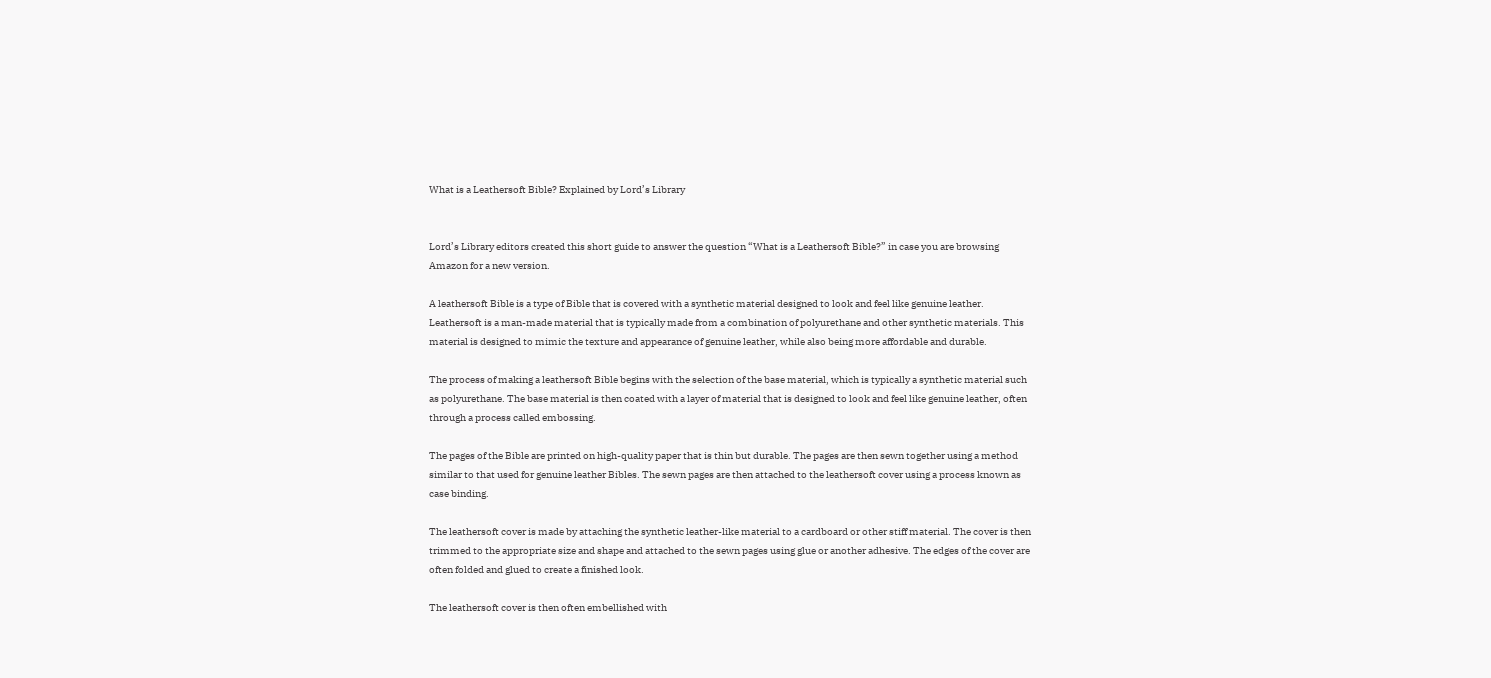What is a Leathersoft Bible? Explained by Lord’s Library


Lord’s Library editors created this short guide to answer the question “What is a Leathersoft Bible?” in case you are browsing Amazon for a new version.

A leathersoft Bible is a type of Bible that is covered with a synthetic material designed to look and feel like genuine leather. Leathersoft is a man-made material that is typically made from a combination of polyurethane and other synthetic materials. This material is designed to mimic the texture and appearance of genuine leather, while also being more affordable and durable.

The process of making a leathersoft Bible begins with the selection of the base material, which is typically a synthetic material such as polyurethane. The base material is then coated with a layer of material that is designed to look and feel like genuine leather, often through a process called embossing.

The pages of the Bible are printed on high-quality paper that is thin but durable. The pages are then sewn together using a method similar to that used for genuine leather Bibles. The sewn pages are then attached to the leathersoft cover using a process known as case binding.

The leathersoft cover is made by attaching the synthetic leather-like material to a cardboard or other stiff material. The cover is then trimmed to the appropriate size and shape and attached to the sewn pages using glue or another adhesive. The edges of the cover are often folded and glued to create a finished look.

The leathersoft cover is then often embellished with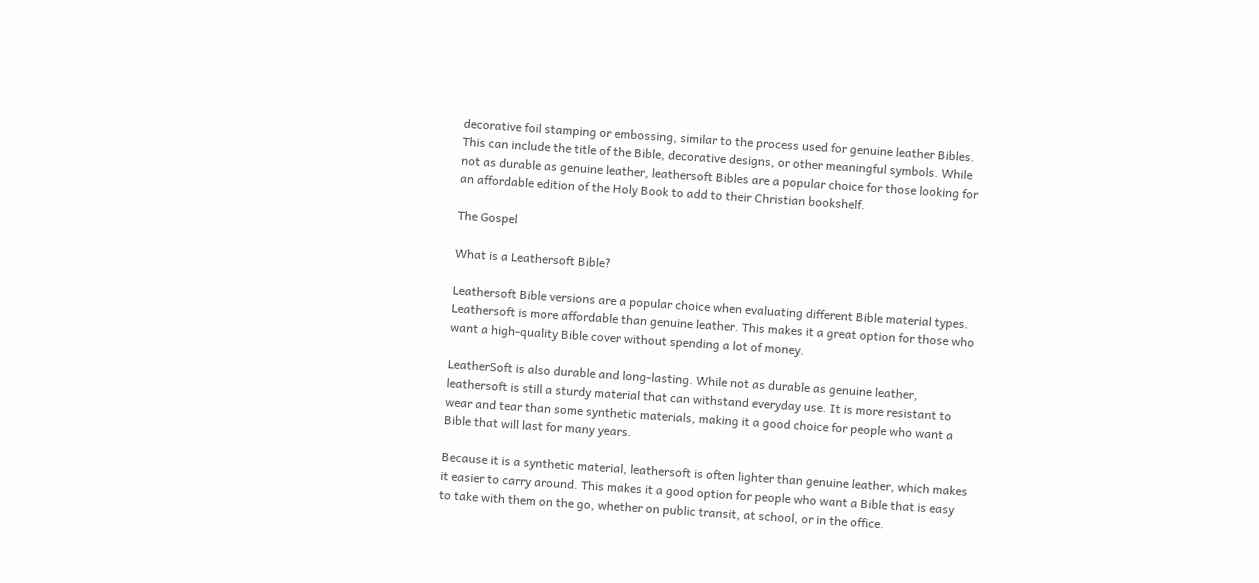decorative foil stamping or embossing, similar to the process used for genuine leather Bibles. This can include the title of the Bible, decorative designs, or other meaningful symbols. While not as durable as genuine leather, leathersoft Bibles are a popular choice for those looking for an affordable edition of the Holy Book to add to their Christian bookshelf.

The Gospel

What is a Leathersoft Bible?

Leathersoft Bible versions are a popular choice when evaluating different Bible material types. Leathersoft is more affordable than genuine leather. This makes it a great option for those who want a high-quality Bible cover without spending a lot of money.

LeatherSoft is also durable and long-lasting. While not as durable as genuine leather, leathersoft is still a sturdy material that can withstand everyday use. It is more resistant to wear and tear than some synthetic materials, making it a good choice for people who want a Bible that will last for many years.

Because it is a synthetic material, leathersoft is often lighter than genuine leather, which makes it easier to carry around. This makes it a good option for people who want a Bible that is easy to take with them on the go, whether on public transit, at school, or in the office.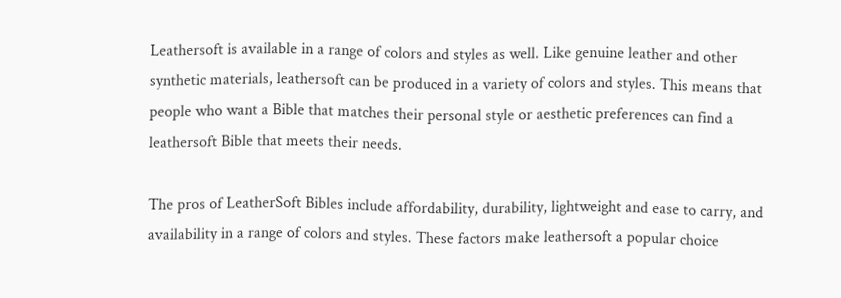Leathersoft is available in a range of colors and styles as well. Like genuine leather and other synthetic materials, leathersoft can be produced in a variety of colors and styles. This means that people who want a Bible that matches their personal style or aesthetic preferences can find a leathersoft Bible that meets their needs.

The pros of LeatherSoft Bibles include affordability, durability, lightweight and ease to carry, and availability in a range of colors and styles. These factors make leathersoft a popular choice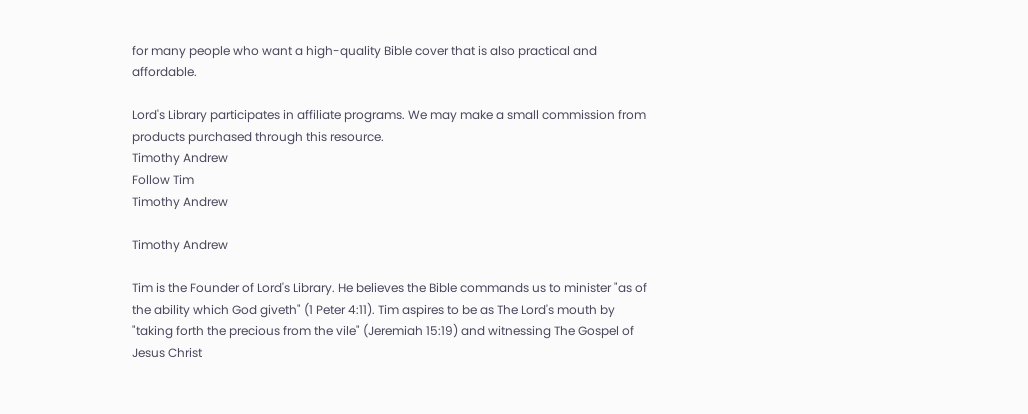for many people who want a high-quality Bible cover that is also practical and affordable.

Lord's Library participates in affiliate programs. We may make a small commission from products purchased through this resource.
Timothy Andrew
Follow Tim
Timothy Andrew

Timothy Andrew

Tim is the Founder of Lord's Library. He believes the Bible commands us to minister "as of the ability which God giveth" (1 Peter 4:11). Tim aspires to be as The Lord's mouth by "taking forth the precious from the vile" (Jeremiah 15:19) and witnessing The Gospel of Jesus Christ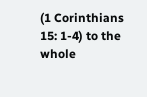(1 Corinthians 15: 1-4) to the whole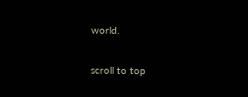world.

scroll to top